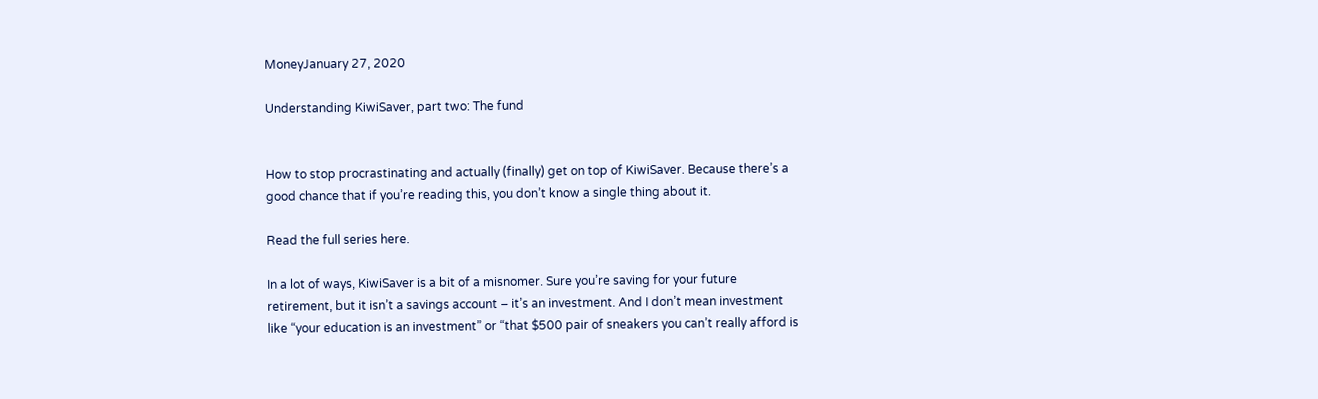MoneyJanuary 27, 2020

Understanding KiwiSaver, part two: The fund


How to stop procrastinating and actually (finally) get on top of KiwiSaver. Because there’s a good chance that if you’re reading this, you don’t know a single thing about it.

Read the full series here.

In a lot of ways, KiwiSaver is a bit of a misnomer. Sure you’re saving for your future retirement, but it isn’t a savings account – it’s an investment. And I don’t mean investment like “your education is an investment” or “that $500 pair of sneakers you can’t really afford is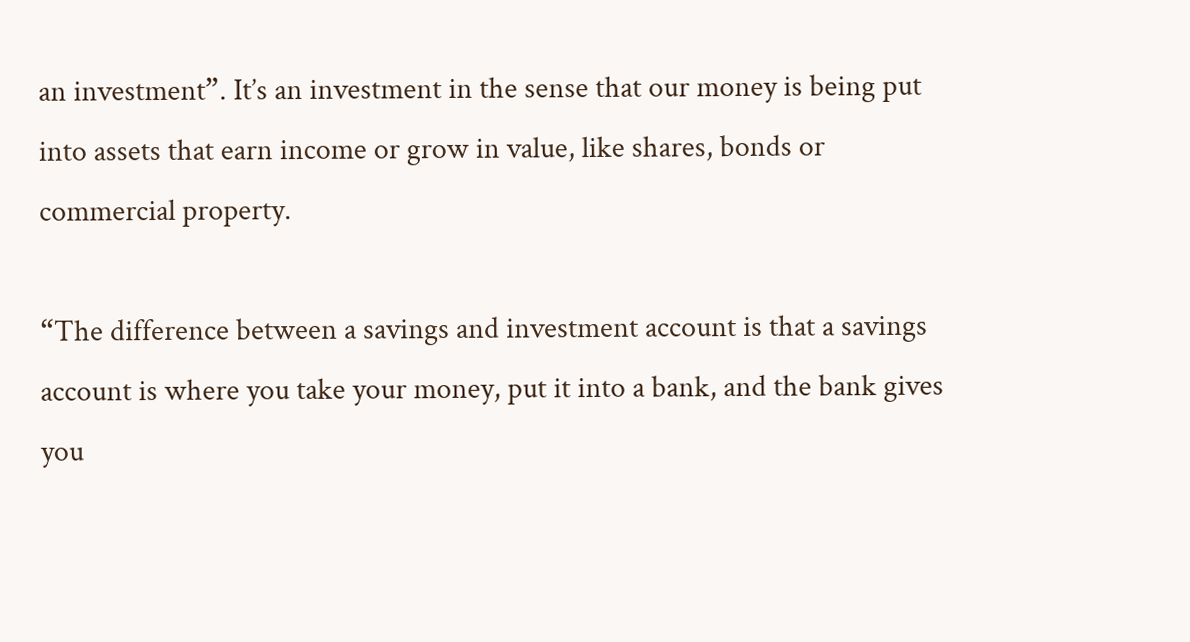an investment”. It’s an investment in the sense that our money is being put into assets that earn income or grow in value, like shares, bonds or commercial property.

“The difference between a savings and investment account is that a savings account is where you take your money, put it into a bank, and the bank gives you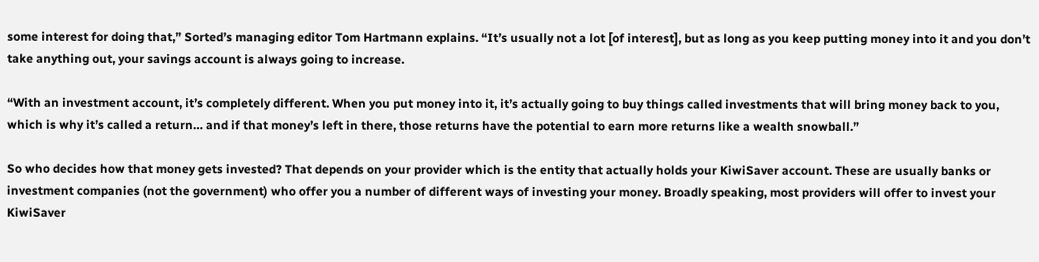some interest for doing that,” Sorted’s managing editor Tom Hartmann explains. “It’s usually not a lot [of interest], but as long as you keep putting money into it and you don’t take anything out, your savings account is always going to increase.

“With an investment account, it’s completely different. When you put money into it, it’s actually going to buy things called investments that will bring money back to you, which is why it’s called a return… and if that money’s left in there, those returns have the potential to earn more returns like a wealth snowball.”

So who decides how that money gets invested? That depends on your provider which is the entity that actually holds your KiwiSaver account. These are usually banks or investment companies (not the government) who offer you a number of different ways of investing your money. Broadly speaking, most providers will offer to invest your KiwiSaver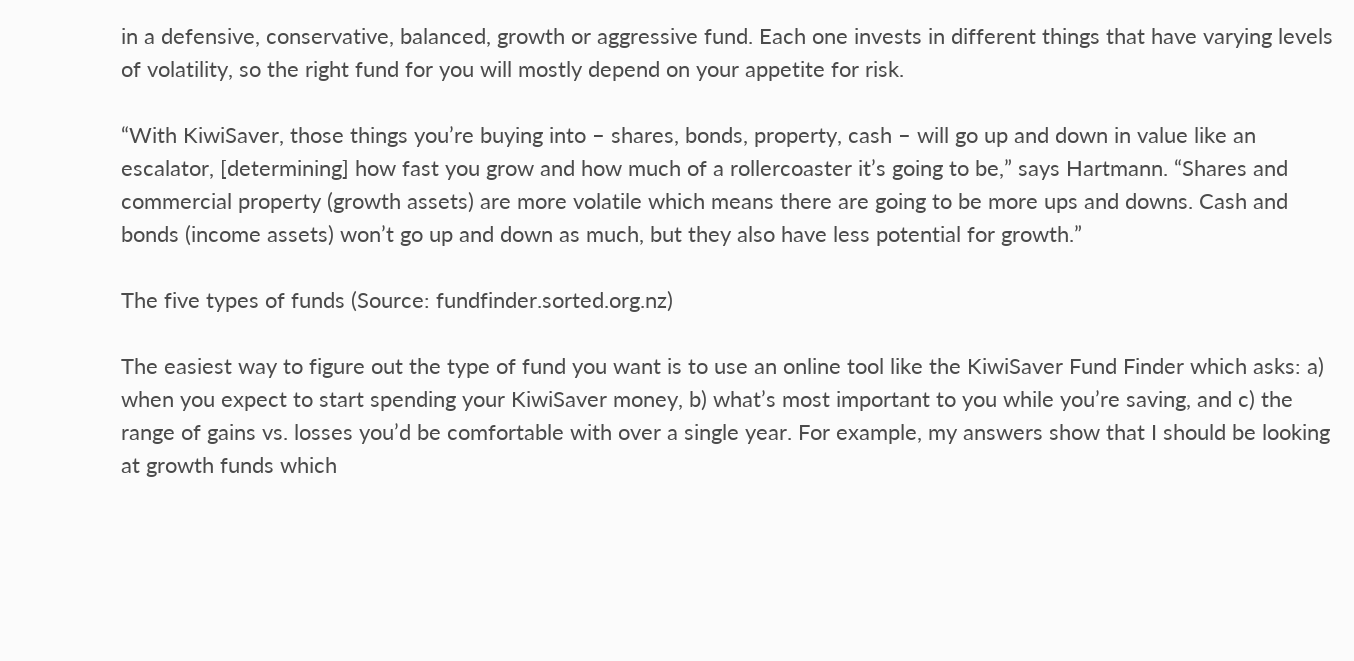in a defensive, conservative, balanced, growth or aggressive fund. Each one invests in different things that have varying levels of volatility, so the right fund for you will mostly depend on your appetite for risk.

“With KiwiSaver, those things you’re buying into – shares, bonds, property, cash – will go up and down in value like an escalator, [determining] how fast you grow and how much of a rollercoaster it’s going to be,” says Hartmann. “Shares and commercial property (growth assets) are more volatile which means there are going to be more ups and downs. Cash and bonds (income assets) won’t go up and down as much, but they also have less potential for growth.”

The five types of funds (Source: fundfinder.sorted.org.nz)

The easiest way to figure out the type of fund you want is to use an online tool like the KiwiSaver Fund Finder which asks: a) when you expect to start spending your KiwiSaver money, b) what’s most important to you while you’re saving, and c) the range of gains vs. losses you’d be comfortable with over a single year. For example, my answers show that I should be looking at growth funds which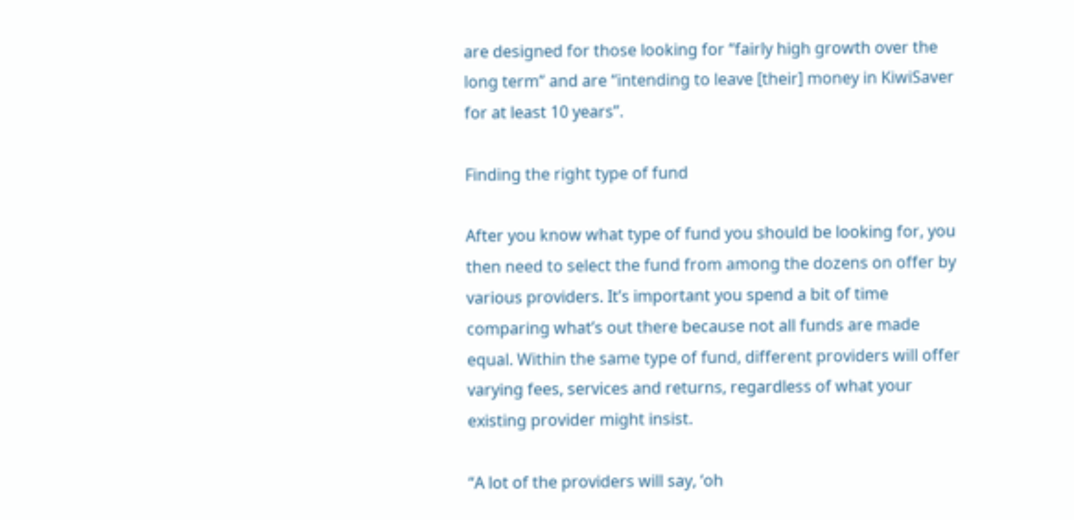are designed for those looking for “fairly high growth over the long term” and are “intending to leave [their] money in KiwiSaver for at least 10 years”.

Finding the right type of fund

After you know what type of fund you should be looking for, you then need to select the fund from among the dozens on offer by various providers. It’s important you spend a bit of time comparing what’s out there because not all funds are made equal. Within the same type of fund, different providers will offer varying fees, services and returns, regardless of what your existing provider might insist.

“A lot of the providers will say, ‘oh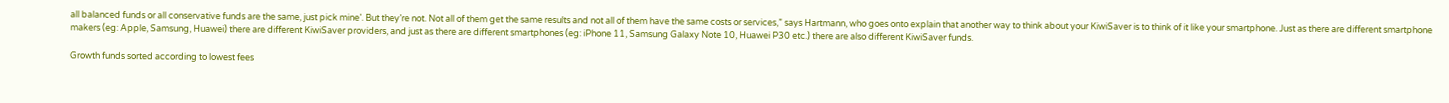all balanced funds or all conservative funds are the same, just pick mine’. But they’re not. Not all of them get the same results and not all of them have the same costs or services,” says Hartmann, who goes onto explain that another way to think about your KiwiSaver is to think of it like your smartphone. Just as there are different smartphone makers (eg: Apple, Samsung, Huawei) there are different KiwiSaver providers, and just as there are different smartphones (eg: iPhone 11, Samsung Galaxy Note 10, Huawei P30 etc.) there are also different KiwiSaver funds.

Growth funds sorted according to lowest fees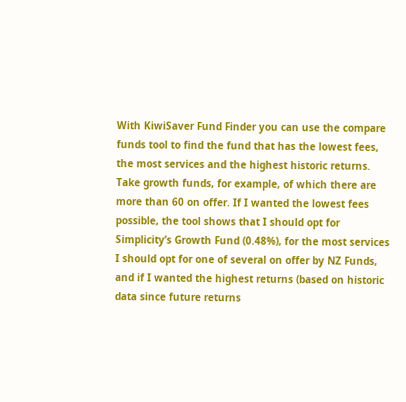With KiwiSaver Fund Finder you can use the compare funds tool to find the fund that has the lowest fees, the most services and the highest historic returns. Take growth funds, for example, of which there are more than 60 on offer. If I wanted the lowest fees possible, the tool shows that I should opt for Simplicity’s Growth Fund (0.48%), for the most services I should opt for one of several on offer by NZ Funds, and if I wanted the highest returns (based on historic data since future returns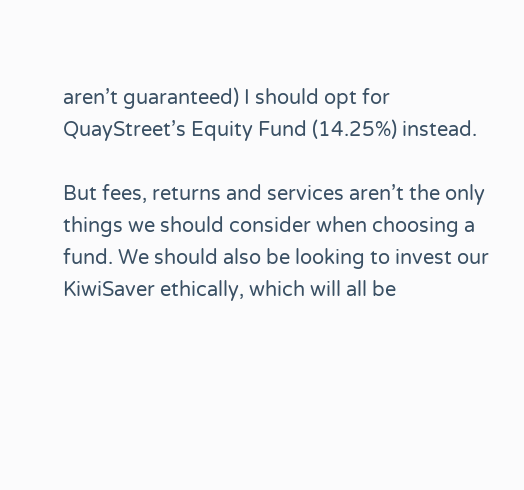aren’t guaranteed) I should opt for QuayStreet’s Equity Fund (14.25%) instead.

But fees, returns and services aren’t the only things we should consider when choosing a fund. We should also be looking to invest our KiwiSaver ethically, which will all be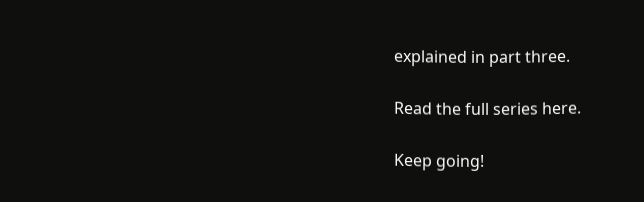explained in part three.

Read the full series here.

Keep going!